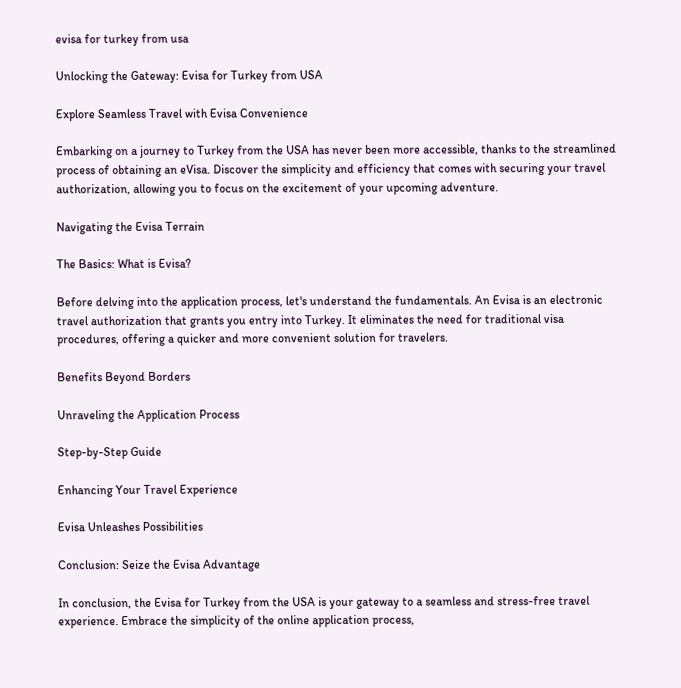evisa for turkey from usa

Unlocking the Gateway: Evisa for Turkey from USA

Explore Seamless Travel with Evisa Convenience

Embarking on a journey to Turkey from the USA has never been more accessible, thanks to the streamlined process of obtaining an eVisa. Discover the simplicity and efficiency that comes with securing your travel authorization, allowing you to focus on the excitement of your upcoming adventure.

Navigating the Evisa Terrain

The Basics: What is Evisa?

Before delving into the application process, let's understand the fundamentals. An Evisa is an electronic travel authorization that grants you entry into Turkey. It eliminates the need for traditional visa procedures, offering a quicker and more convenient solution for travelers.

Benefits Beyond Borders

Unraveling the Application Process

Step-by-Step Guide

Enhancing Your Travel Experience

Evisa Unleashes Possibilities

Conclusion: Seize the Evisa Advantage

In conclusion, the Evisa for Turkey from the USA is your gateway to a seamless and stress-free travel experience. Embrace the simplicity of the online application process,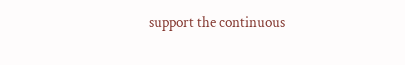support the continuous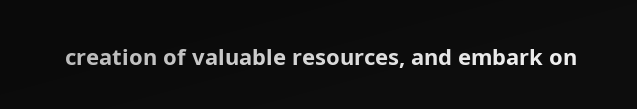creation of valuable resources, and embark on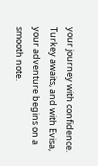your journey with confidence. Turkey awaits, and with Evisa, your adventure begins on a smooth note.